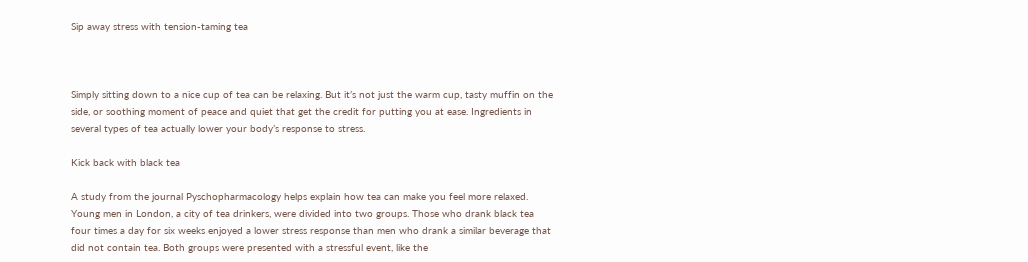Sip away stress with tension-taming tea



Simply sitting down to a nice cup of tea can be relaxing. But it’s not just the warm cup, tasty muffin on the side, or soothing moment of peace and quiet that get the credit for putting you at ease. Ingredients in several types of tea actually lower your body’s response to stress.

Kick back with black tea

A study from the journal Pyschopharmacology helps explain how tea can make you feel more relaxed. Young men in London, a city of tea drinkers, were divided into two groups. Those who drank black tea four times a day for six weeks enjoyed a lower stress response than men who drank a similar beverage that did not contain tea. Both groups were presented with a stressful event, like the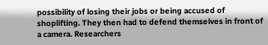possibility of losing their jobs or being accused of shoplifting. They then had to defend themselves in front of a camera. Researchers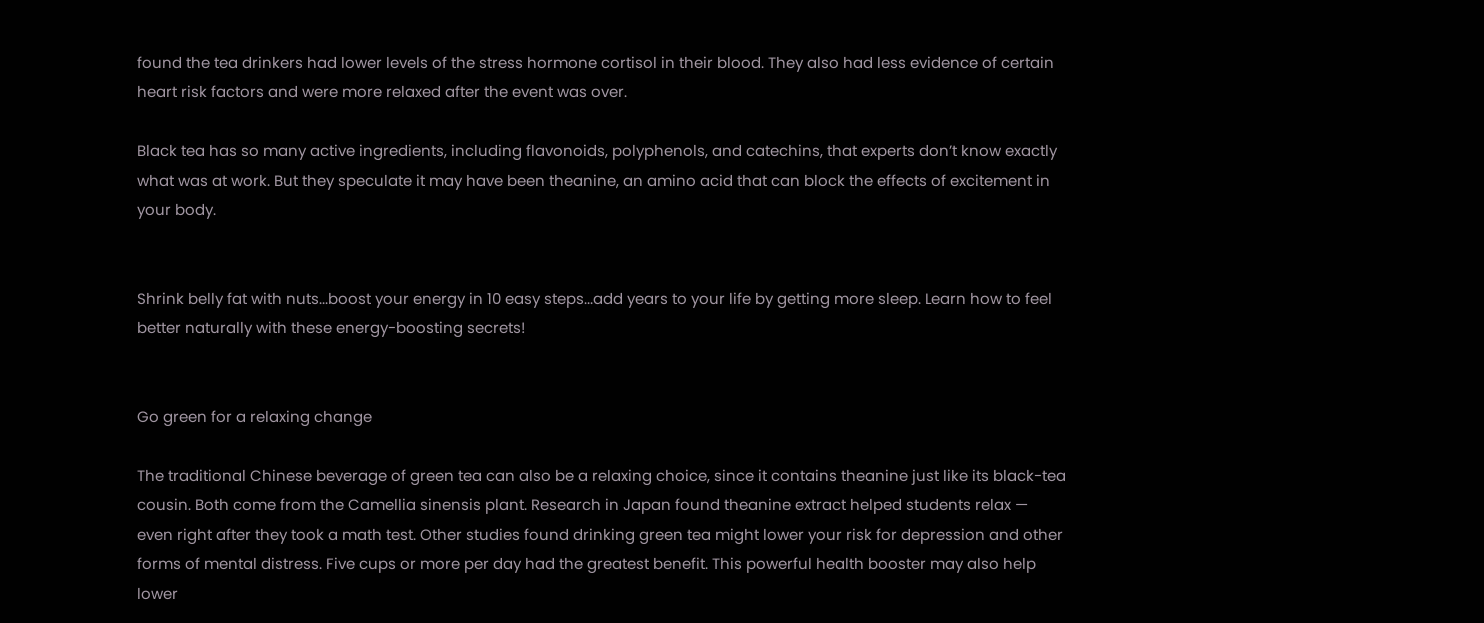found the tea drinkers had lower levels of the stress hormone cortisol in their blood. They also had less evidence of certain heart risk factors and were more relaxed after the event was over.

Black tea has so many active ingredients, including flavonoids, polyphenols, and catechins, that experts don’t know exactly what was at work. But they speculate it may have been theanine, an amino acid that can block the effects of excitement in your body.


Shrink belly fat with nuts...boost your energy in 10 easy steps...add years to your life by getting more sleep. Learn how to feel better naturally with these energy-boosting secrets!


Go green for a relaxing change

The traditional Chinese beverage of green tea can also be a relaxing choice, since it contains theanine just like its black-tea cousin. Both come from the Camellia sinensis plant. Research in Japan found theanine extract helped students relax — even right after they took a math test. Other studies found drinking green tea might lower your risk for depression and other forms of mental distress. Five cups or more per day had the greatest benefit. This powerful health booster may also help lower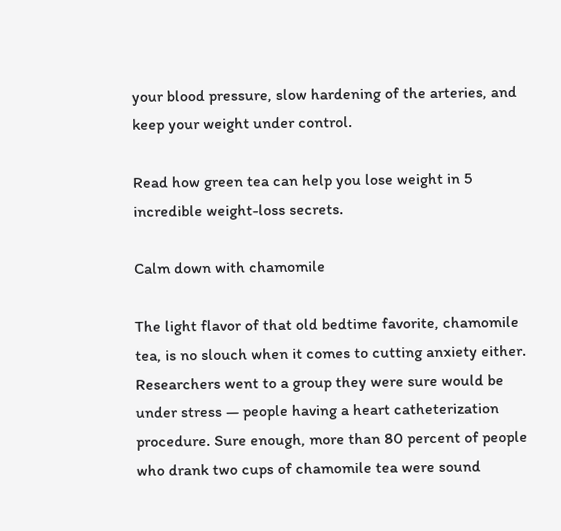your blood pressure, slow hardening of the arteries, and keep your weight under control.

Read how green tea can help you lose weight in 5 incredible weight-loss secrets.

Calm down with chamomile

The light flavor of that old bedtime favorite, chamomile tea, is no slouch when it comes to cutting anxiety either. Researchers went to a group they were sure would be under stress — people having a heart catheterization procedure. Sure enough, more than 80 percent of people who drank two cups of chamomile tea were sound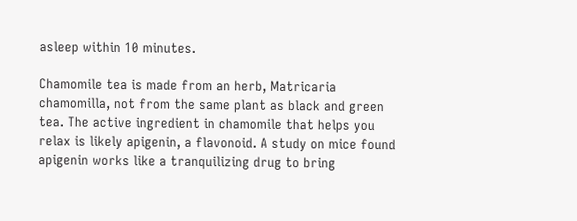asleep within 10 minutes.

Chamomile tea is made from an herb, Matricaria chamomilla, not from the same plant as black and green tea. The active ingredient in chamomile that helps you relax is likely apigenin, a flavonoid. A study on mice found apigenin works like a tranquilizing drug to bring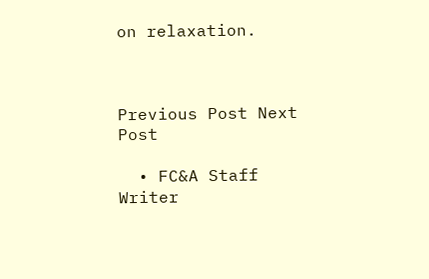on relaxation.



Previous Post Next Post

  • FC&A Staff Writer